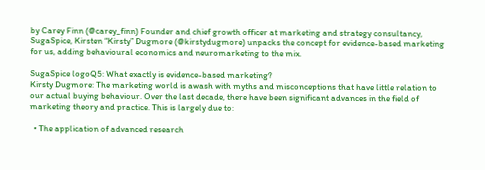by Carey Finn (@carey_finn) Founder and chief growth officer at marketing and strategy consultancy, SugaSpice, Kirsten “Kirsty” Dugmore (@kirstydugmore) unpacks the concept for evidence-based marketing for us, adding behavioural economics and neuromarketing to the mix.

SugaSpice logoQ5: What exactly is evidence-based marketing?
Kirsty Dugmore: The marketing world is awash with myths and misconceptions that have little relation to our actual buying behaviour. Over the last decade, there have been significant advances in the field of marketing theory and practice. This is largely due to:

  • The application of advanced research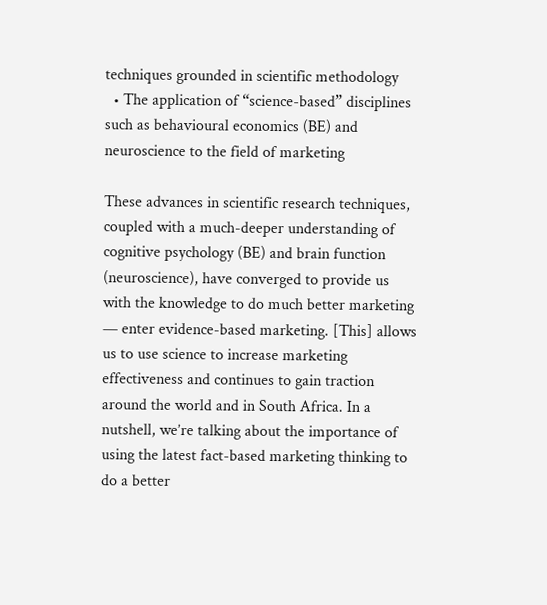techniques grounded in scientific methodology
  • The application of “science-based” disciplines such as behavioural economics (BE) and neuroscience to the field of marketing

These advances in scientific research techniques, coupled with a much-deeper understanding of cognitive psychology (BE) and brain function (neuroscience), have converged to provide us with the knowledge to do much better marketing — enter evidence-based marketing. [This] allows us to use science to increase marketing effectiveness and continues to gain traction around the world and in South Africa. In a nutshell, we’re talking about the importance of using the latest fact-based marketing thinking to do a better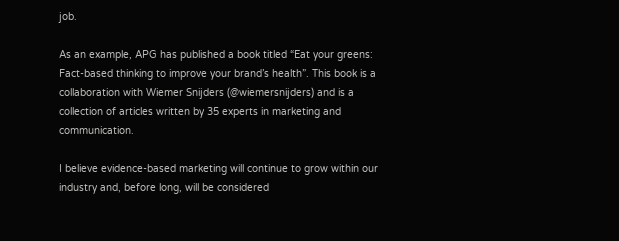job.

As an example, APG has published a book titled “Eat your greens: Fact-based thinking to improve your brand’s health”. This book is a collaboration with Wiemer Snijders (@wiemersnijders) and is a collection of articles written by 35 experts in marketing and communication.

I believe evidence-based marketing will continue to grow within our industry and, before long, will be considered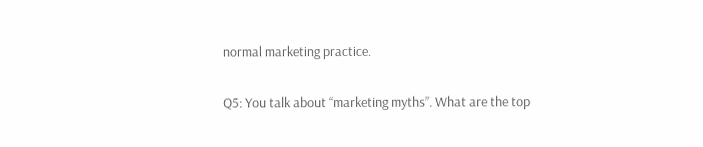normal marketing practice.

Q5: You talk about “marketing myths”. What are the top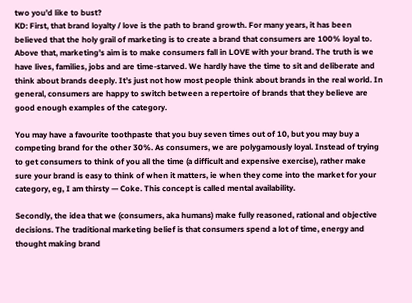two you’d like to bust?
KD: First, that brand loyalty / love is the path to brand growth. For many years, it has been believed that the holy grail of marketing is to create a brand that consumers are 100% loyal to. Above that, marketing’s aim is to make consumers fall in LOVE with your brand. The truth is we have lives, families, jobs and are time-starved. We hardly have the time to sit and deliberate and think about brands deeply. It’s just not how most people think about brands in the real world. In general, consumers are happy to switch between a repertoire of brands that they believe are good enough examples of the category.

You may have a favourite toothpaste that you buy seven times out of 10, but you may buy a competing brand for the other 30%. As consumers, we are polygamously loyal. Instead of trying to get consumers to think of you all the time (a difficult and expensive exercise), rather make sure your brand is easy to think of when it matters, ie when they come into the market for your category, eg, I am thirsty — Coke. This concept is called mental availability.

Secondly, the idea that we (consumers, aka humans) make fully reasoned, rational and objective decisions. The traditional marketing belief is that consumers spend a lot of time, energy and thought making brand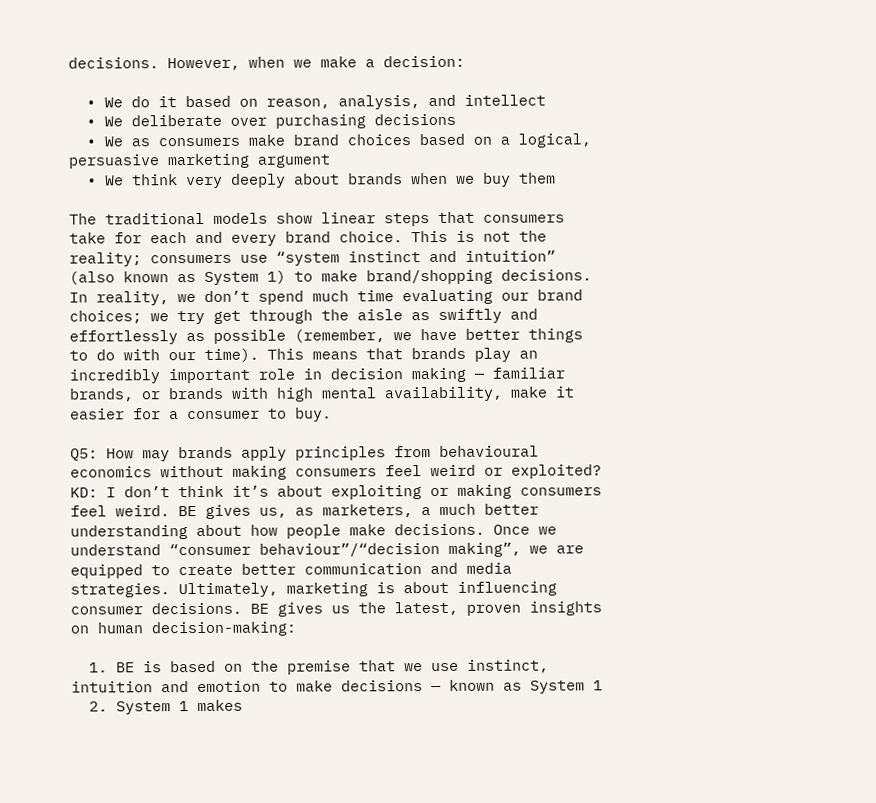decisions. However, when we make a decision:

  • We do it based on reason, analysis, and intellect
  • We deliberate over purchasing decisions
  • We as consumers make brand choices based on a logical, persuasive marketing argument
  • We think very deeply about brands when we buy them

The traditional models show linear steps that consumers take for each and every brand choice. This is not the reality; consumers use “system instinct and intuition” (also known as System 1) to make brand/shopping decisions. In reality, we don’t spend much time evaluating our brand choices; we try get through the aisle as swiftly and effortlessly as possible (remember, we have better things to do with our time). This means that brands play an incredibly important role in decision making — familiar brands, or brands with high mental availability, make it easier for a consumer to buy.

Q5: How may brands apply principles from behavioural economics without making consumers feel weird or exploited?
KD: I don’t think it’s about exploiting or making consumers feel weird. BE gives us, as marketers, a much better understanding about how people make decisions. Once we understand “consumer behaviour”/“decision making”, we are equipped to create better communication and media strategies. Ultimately, marketing is about influencing consumer decisions. BE gives us the latest, proven insights on human decision-making:

  1. BE is based on the premise that we use instinct, intuition and emotion to make decisions — known as System 1
  2. System 1 makes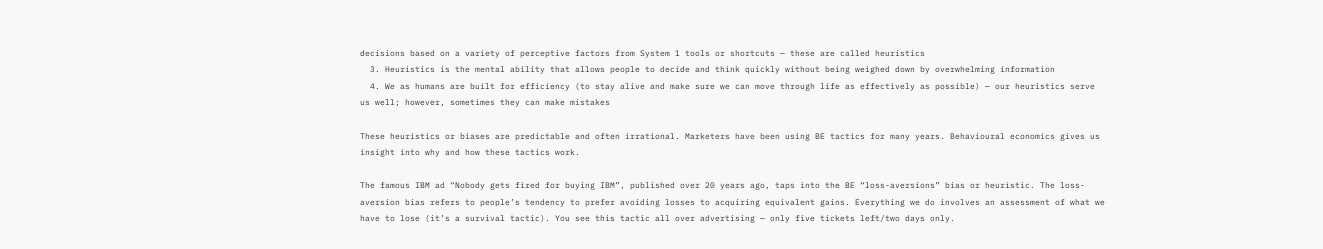decisions based on a variety of perceptive factors from System 1 tools or shortcuts — these are called heuristics
  3. Heuristics is the mental ability that allows people to decide and think quickly without being weighed down by overwhelming information
  4. We as humans are built for efficiency (to stay alive and make sure we can move through life as effectively as possible) — our heuristics serve us well; however, sometimes they can make mistakes

These heuristics or biases are predictable and often irrational. Marketers have been using BE tactics for many years. Behavioural economics gives us insight into why and how these tactics work.

The famous IBM ad “Nobody gets fired for buying IBM”, published over 20 years ago, taps into the BE “loss-aversions” bias or heuristic. The loss-aversion bias refers to people’s tendency to prefer avoiding losses to acquiring equivalent gains. Everything we do involves an assessment of what we have to lose (it’s a survival tactic). You see this tactic all over advertising — only five tickets left/two days only.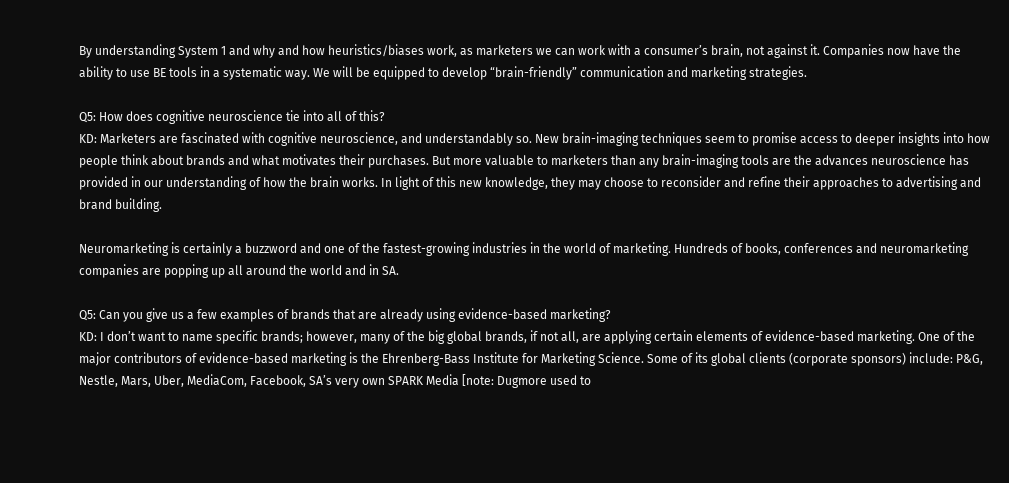By understanding System 1 and why and how heuristics/biases work, as marketers we can work with a consumer’s brain, not against it. Companies now have the ability to use BE tools in a systematic way. We will be equipped to develop “brain-friendly” communication and marketing strategies.

Q5: How does cognitive neuroscience tie into all of this?
KD: Marketers are fascinated with cognitive neuroscience, and understandably so. New brain-imaging techniques seem to promise access to deeper insights into how people think about brands and what motivates their purchases. But more valuable to marketers than any brain-imaging tools are the advances neuroscience has provided in our understanding of how the brain works. In light of this new knowledge, they may choose to reconsider and refine their approaches to advertising and brand building.

Neuromarketing is certainly a buzzword and one of the fastest-growing industries in the world of marketing. Hundreds of books, conferences and neuromarketing companies are popping up all around the world and in SA.

Q5: Can you give us a few examples of brands that are already using evidence-based marketing?
KD: I don’t want to name specific brands; however, many of the big global brands, if not all, are applying certain elements of evidence-based marketing. One of the major contributors of evidence-based marketing is the Ehrenberg-Bass Institute for Marketing Science. Some of its global clients (corporate sponsors) include: P&G, Nestle, Mars, Uber, MediaCom, Facebook, SA’s very own SPARK Media [note: Dugmore used to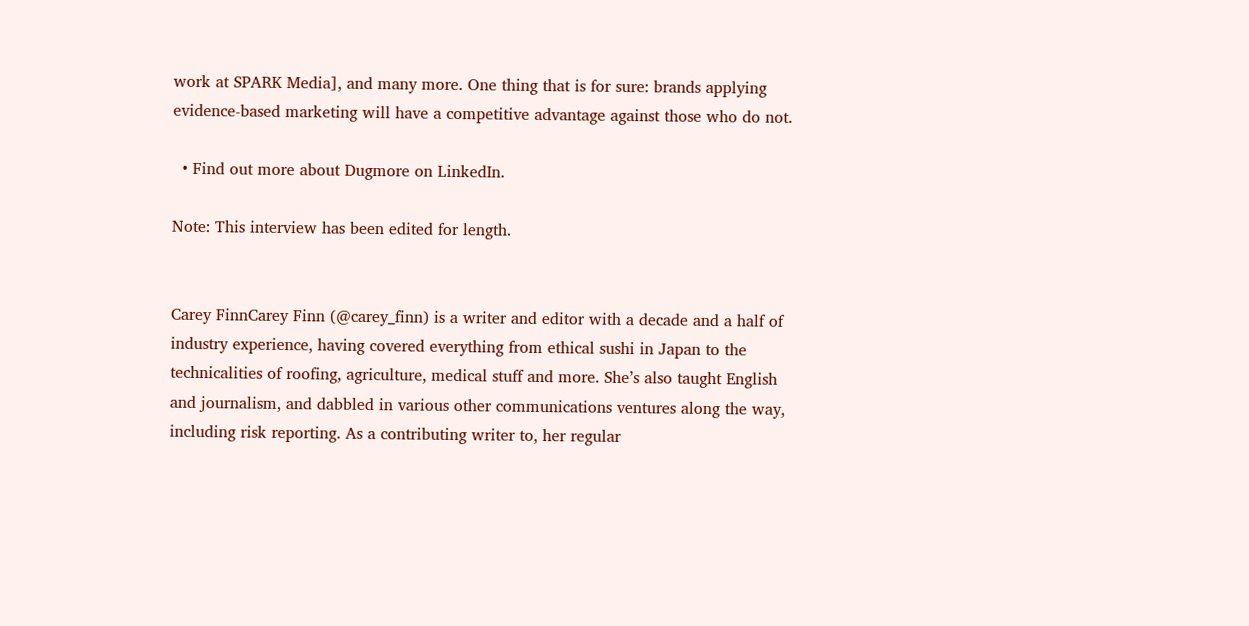work at SPARK Media], and many more. One thing that is for sure: brands applying evidence-based marketing will have a competitive advantage against those who do not.

  • Find out more about Dugmore on LinkedIn.

Note: This interview has been edited for length.


Carey FinnCarey Finn (@carey_finn) is a writer and editor with a decade and a half of industry experience, having covered everything from ethical sushi in Japan to the technicalities of roofing, agriculture, medical stuff and more. She’s also taught English and journalism, and dabbled in various other communications ventures along the way, including risk reporting. As a contributing writer to, her regular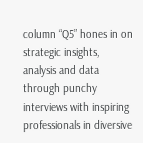column “Q5” hones in on strategic insights, analysis and data through punchy interviews with inspiring professionals in diversive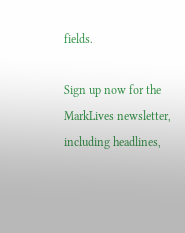fields.

Sign up now for the MarkLives newsletter, including headlines,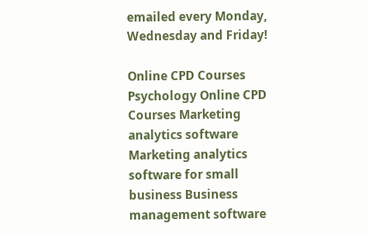emailed every Monday, Wednesday and Friday!

Online CPD Courses Psychology Online CPD Courses Marketing analytics software Marketing analytics software for small business Business management software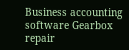Business accounting software Gearbox repair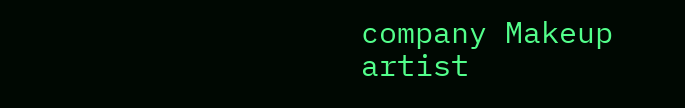company Makeup artist